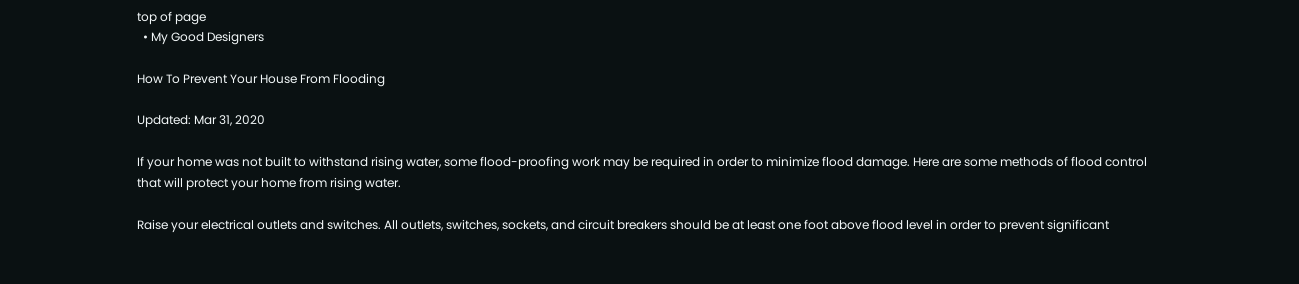top of page
  • My Good Designers

How To Prevent Your House From Flooding

Updated: Mar 31, 2020

If your home was not built to withstand rising water, some flood-proofing work may be required in order to minimize flood damage. Here are some methods of flood control that will protect your home from rising water.

Raise your electrical outlets and switches. All outlets, switches, sockets, and circuit breakers should be at least one foot above flood level in order to prevent significant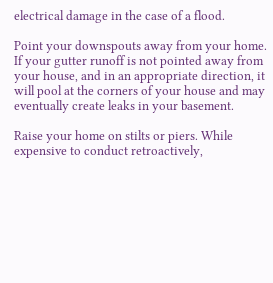electrical damage in the case of a flood.

Point your downspouts away from your home. If your gutter runoff is not pointed away from your house, and in an appropriate direction, it will pool at the corners of your house and may eventually create leaks in your basement.

Raise your home on stilts or piers. While expensive to conduct retroactively,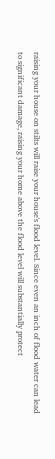raising your house on stilts will raise your house's flood level. Since even an inch of flood water can lead to significant damage, raising your home above the flood level will substantially protect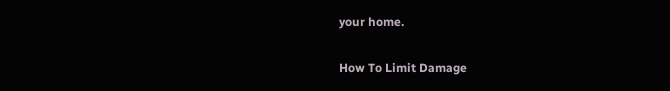your home.

How To Limit Damage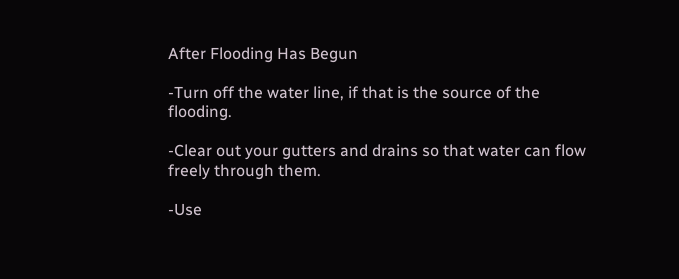After Flooding Has Begun

-Turn off the water line, if that is the source of the flooding.

-Clear out your gutters and drains so that water can flow freely through them.

-Use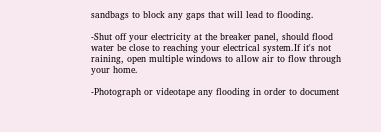sandbags to block any gaps that will lead to flooding.

-Shut off your electricity at the breaker panel, should flood water be close to reaching your electrical system.If it's not raining, open multiple windows to allow air to flow through your home.

-Photograph or videotape any flooding in order to document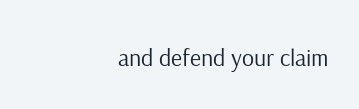and defend your claim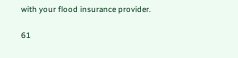with your flood insurance provider.

61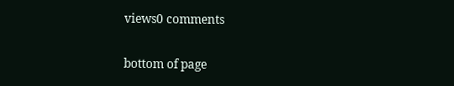views0 comments


bottom of page